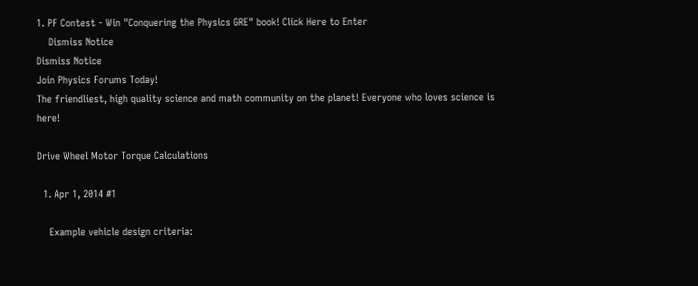1. PF Contest - Win "Conquering the Physics GRE" book! Click Here to Enter
    Dismiss Notice
Dismiss Notice
Join Physics Forums Today!
The friendliest, high quality science and math community on the planet! Everyone who loves science is here!

Drive Wheel Motor Torque Calculations

  1. Apr 1, 2014 #1

    Example vehicle design criteria: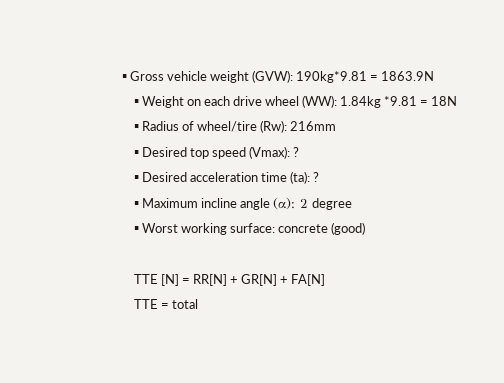▪ Gross vehicle weight (GVW): 190kg*9.81 = 1863.9N
    ▪ Weight on each drive wheel (WW): 1.84kg *9.81 = 18N
    ▪ Radius of wheel/tire (Rw): 216mm
    ▪ Desired top speed (Vmax): ?
    ▪ Desired acceleration time (ta): ?
    ▪ Maximum incline angle (α): 2 degree
    ▪ Worst working surface: concrete (good)

    TTE [N] = RR[N] + GR[N] + FA[N]
    TTE = total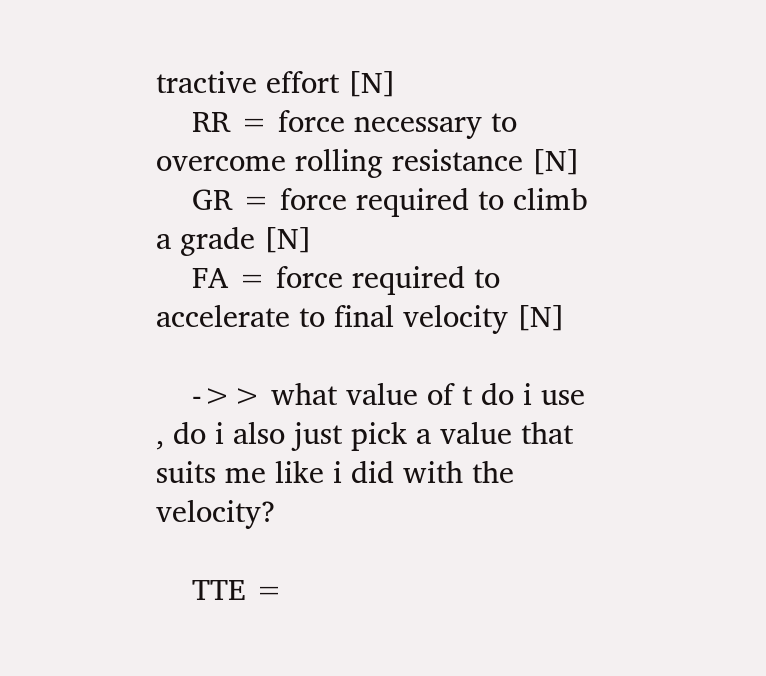tractive effort [N]
    RR = force necessary to overcome rolling resistance [N]
    GR = force required to climb a grade [N]
    FA = force required to accelerate to final velocity [N]

    ->> what value of t do i use , do i also just pick a value that suits me like i did with the velocity?

    TTE =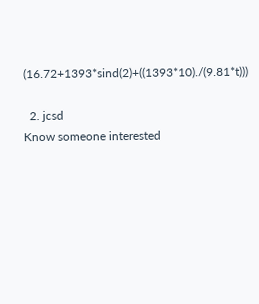(16.72+1393*sind(2)+((1393*10)./(9.81*t)))

  2. jcsd
Know someone interested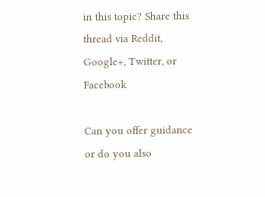in this topic? Share this thread via Reddit, Google+, Twitter, or Facebook

Can you offer guidance or do you also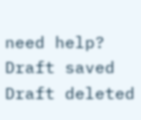need help?
Draft saved Draft deleted